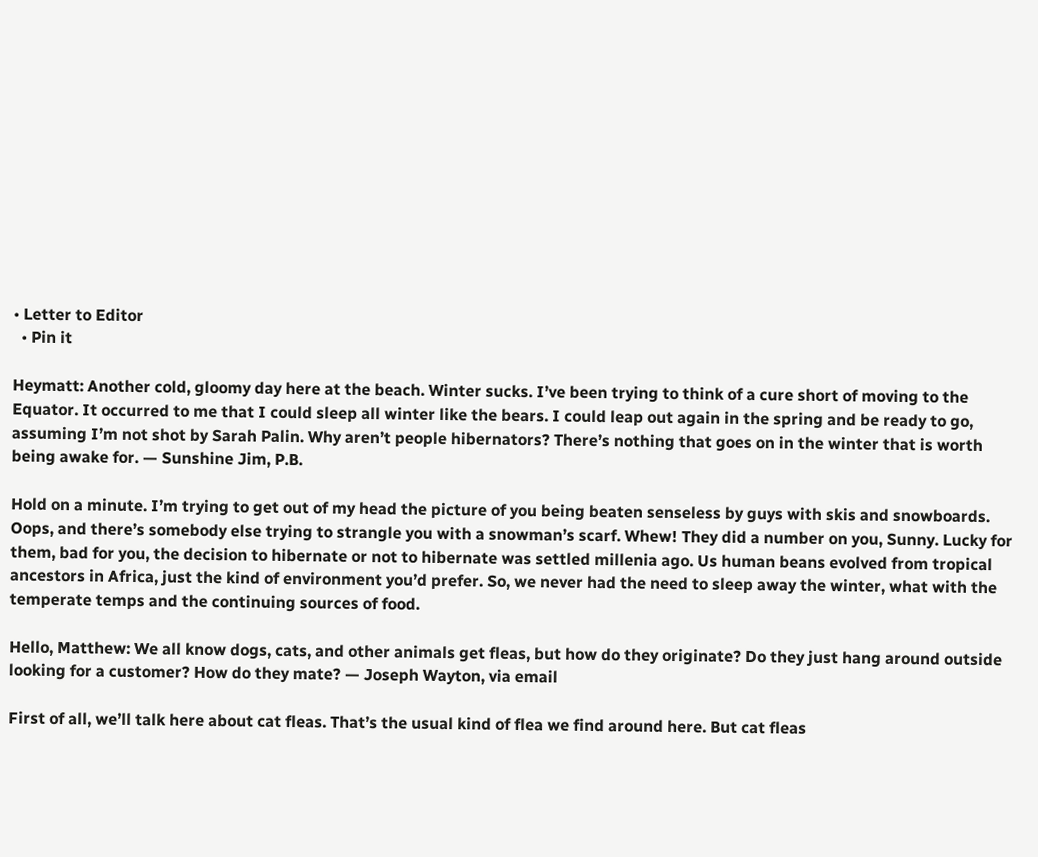• Letter to Editor
  • Pin it

Heymatt: Another cold, gloomy day here at the beach. Winter sucks. I’ve been trying to think of a cure short of moving to the Equator. It occurred to me that I could sleep all winter like the bears. I could leap out again in the spring and be ready to go, assuming I’m not shot by Sarah Palin. Why aren’t people hibernators? There’s nothing that goes on in the winter that is worth being awake for. — Sunshine Jim, P.B.

Hold on a minute. I’m trying to get out of my head the picture of you being beaten senseless by guys with skis and snowboards. Oops, and there’s somebody else trying to strangle you with a snowman’s scarf. Whew! They did a number on you, Sunny. Lucky for them, bad for you, the decision to hibernate or not to hibernate was settled millenia ago. Us human beans evolved from tropical ancestors in Africa, just the kind of environment you’d prefer. So, we never had the need to sleep away the winter, what with the temperate temps and the continuing sources of food.

Hello, Matthew: We all know dogs, cats, and other animals get fleas, but how do they originate? Do they just hang around outside looking for a customer? How do they mate? — Joseph Wayton, via email

First of all, we’ll talk here about cat fleas. That’s the usual kind of flea we find around here. But cat fleas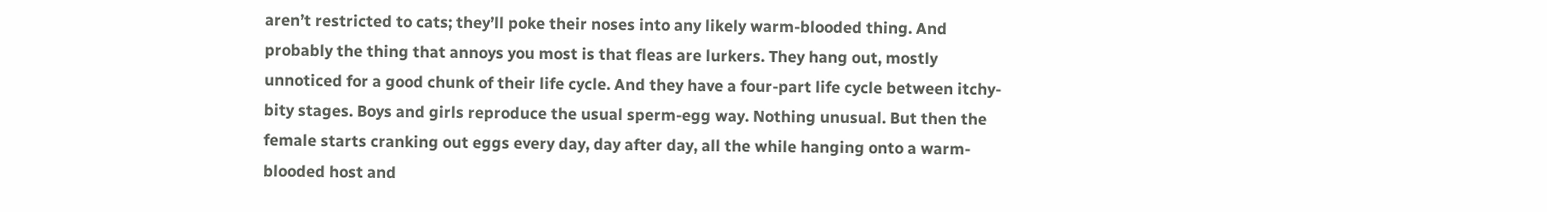aren’t restricted to cats; they’ll poke their noses into any likely warm-blooded thing. And probably the thing that annoys you most is that fleas are lurkers. They hang out, mostly unnoticed for a good chunk of their life cycle. And they have a four-part life cycle between itchy-bity stages. Boys and girls reproduce the usual sperm-egg way. Nothing unusual. But then the female starts cranking out eggs every day, day after day, all the while hanging onto a warm-blooded host and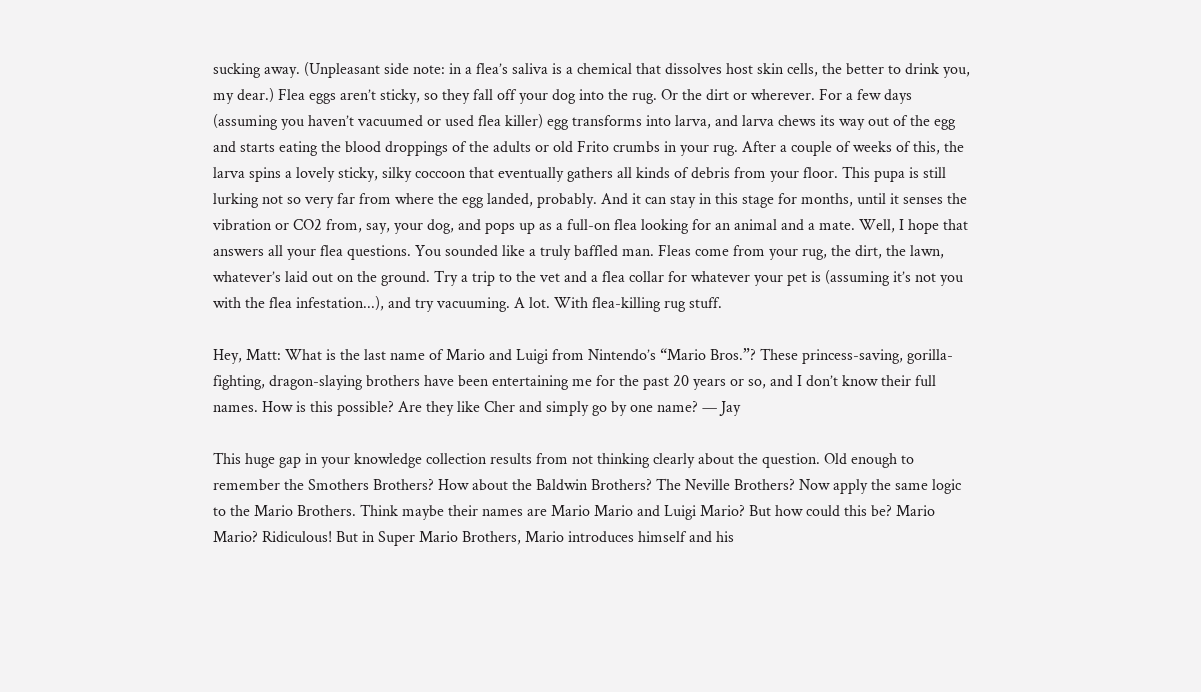sucking away. (Unpleasant side note: in a flea’s saliva is a chemical that dissolves host skin cells, the better to drink you, my dear.) Flea eggs aren’t sticky, so they fall off your dog into the rug. Or the dirt or wherever. For a few days (assuming you haven’t vacuumed or used flea killer) egg transforms into larva, and larva chews its way out of the egg and starts eating the blood droppings of the adults or old Frito crumbs in your rug. After a couple of weeks of this, the larva spins a lovely sticky, silky coccoon that eventually gathers all kinds of debris from your floor. This pupa is still lurking not so very far from where the egg landed, probably. And it can stay in this stage for months, until it senses the vibration or CO2 from, say, your dog, and pops up as a full-on flea looking for an animal and a mate. Well, I hope that answers all your flea questions. You sounded like a truly baffled man. Fleas come from your rug, the dirt, the lawn, whatever’s laid out on the ground. Try a trip to the vet and a flea collar for whatever your pet is (assuming it’s not you with the flea infestation...), and try vacuuming. A lot. With flea-killing rug stuff.

Hey, Matt: What is the last name of Mario and Luigi from Nintendo’s “Mario Bros.”? These princess-saving, gorilla-fighting, dragon-slaying brothers have been entertaining me for the past 20 years or so, and I don’t know their full names. How is this possible? Are they like Cher and simply go by one name? — Jay

This huge gap in your knowledge collection results from not thinking clearly about the question. Old enough to remember the Smothers Brothers? How about the Baldwin Brothers? The Neville Brothers? Now apply the same logic to the Mario Brothers. Think maybe their names are Mario Mario and Luigi Mario? But how could this be? Mario Mario? Ridiculous! But in Super Mario Brothers, Mario introduces himself and his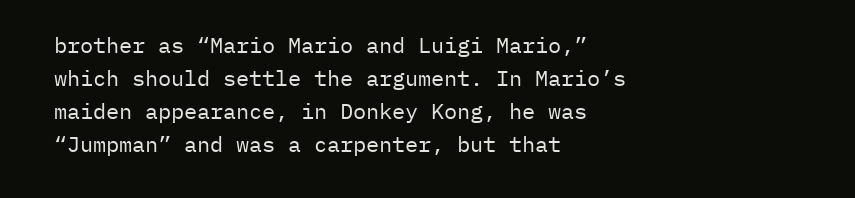brother as “Mario Mario and Luigi Mario,” which should settle the argument. In Mario’s maiden appearance, in Donkey Kong, he was “Jumpman” and was a carpenter, but that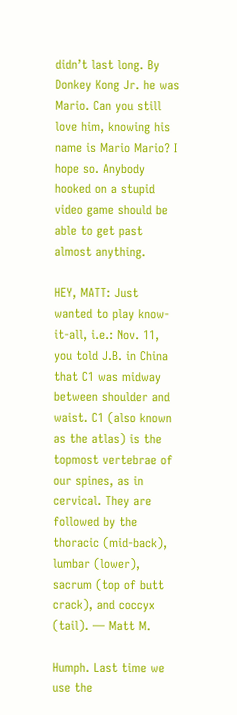didn’t last long. By Donkey Kong Jr. he was Mario. Can you still love him, knowing his name is Mario Mario? I hope so. Anybody hooked on a stupid video game should be able to get past almost anything.

HEY, MATT: Just wanted to play know-it-all, i.e.: Nov. 11, you told J.B. in China that C1 was midway between shoulder and waist. C1 (also known as the atlas) is the topmost vertebrae of our spines, as in cervical. They are followed by the thoracic (mid-back), lumbar (lower), sacrum (top of butt crack), and coccyx (tail). — Matt M.

Humph. Last time we use the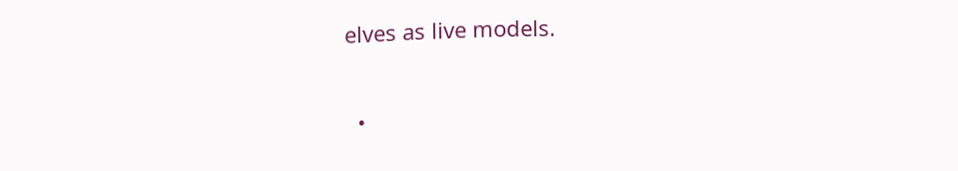elves as live models.

  •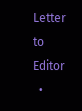Letter to Editor
  •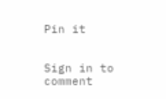Pin it


Sign in to comment